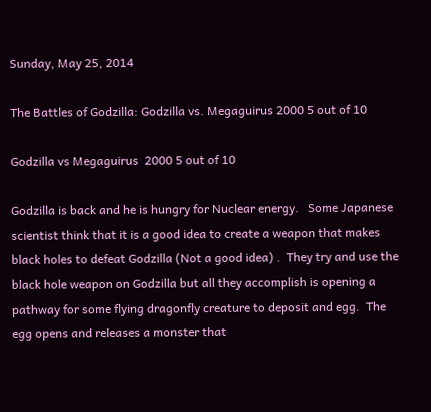Sunday, May 25, 2014

The Battles of Godzilla: Godzilla vs. Megaguirus 2000 5 out of 10

Godzilla vs Megaguirus  2000 5 out of 10

Godzilla is back and he is hungry for Nuclear energy.   Some Japanese scientist think that it is a good idea to create a weapon that makes black holes to defeat Godzilla (Not a good idea) .  They try and use the black hole weapon on Godzilla but all they accomplish is opening a pathway for some flying dragonfly creature to deposit and egg.  The egg opens and releases a monster that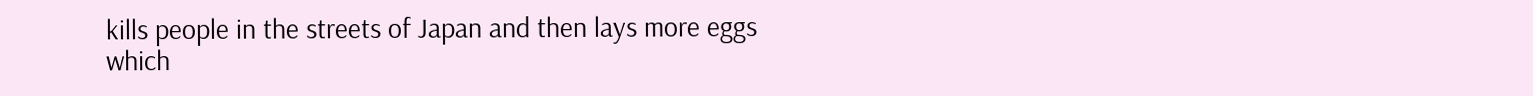kills people in the streets of Japan and then lays more eggs which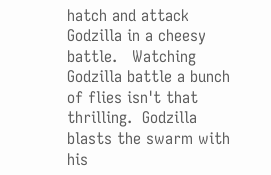hatch and attack Godzilla in a cheesy battle.   Watching Godzilla battle a bunch of flies isn't that thrilling.  Godzilla blasts the swarm with his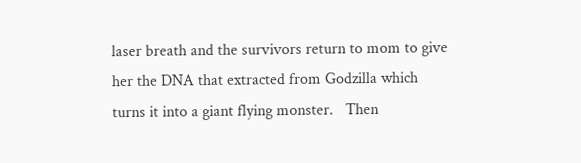laser breath and the survivors return to mom to give her the DNA that extracted from Godzilla which turns it into a giant flying monster.   Then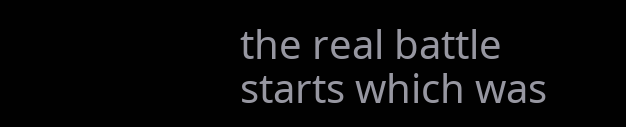the real battle starts which was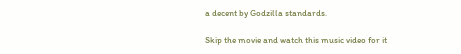a decent by Godzilla standards.

Skip the movie and watch this music video for it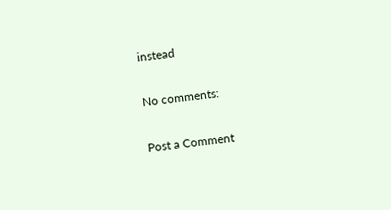instead

No comments:

Post a Comment